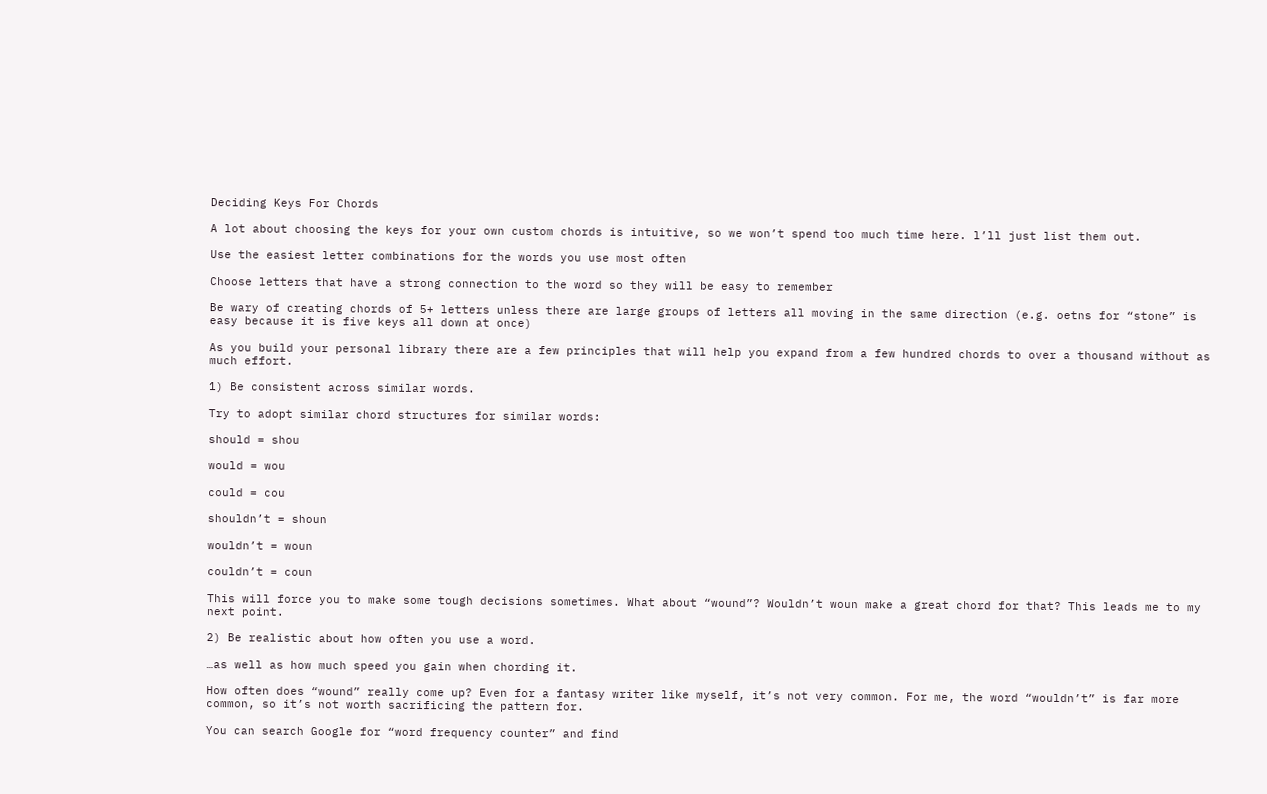Deciding Keys For Chords

A lot about choosing the keys for your own custom chords is intuitive, so we won’t spend too much time here. l’ll just list them out.

Use the easiest letter combinations for the words you use most often

Choose letters that have a strong connection to the word so they will be easy to remember

Be wary of creating chords of 5+ letters unless there are large groups of letters all moving in the same direction (e.g. oetns for “stone” is easy because it is five keys all down at once)

As you build your personal library there are a few principles that will help you expand from a few hundred chords to over a thousand without as much effort.

1) Be consistent across similar words.

Try to adopt similar chord structures for similar words:

should = shou

would = wou

could = cou

shouldn’t = shoun

wouldn’t = woun

couldn’t = coun

This will force you to make some tough decisions sometimes. What about “wound”? Wouldn’t woun make a great chord for that? This leads me to my next point.

2) Be realistic about how often you use a word.

…as well as how much speed you gain when chording it.

How often does “wound” really come up? Even for a fantasy writer like myself, it’s not very common. For me, the word “wouldn’t” is far more common, so it’s not worth sacrificing the pattern for.

You can search Google for “word frequency counter” and find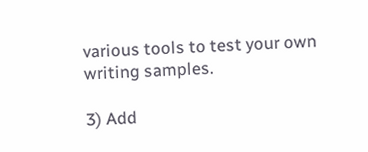various tools to test your own writing samples.

3) Add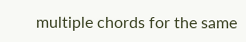multiple chords for the same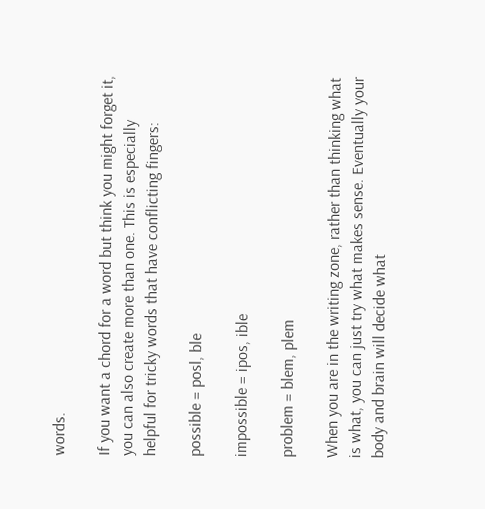words.

If you want a chord for a word but think you might forget it, you can also create more than one. This is especially helpful for tricky words that have conflicting fingers:

possible = posl, ble

impossible = ipos, ible

problem = blem, plem

When you are in the writing zone, rather than thinking what is what, you can just try what makes sense. Eventually your body and brain will decide what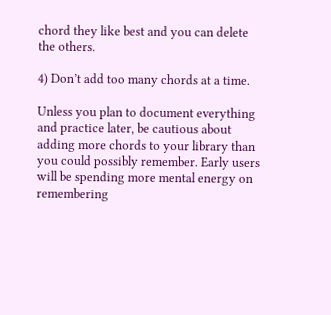chord they like best and you can delete the others.

4) Don’t add too many chords at a time.

Unless you plan to document everything and practice later, be cautious about adding more chords to your library than you could possibly remember. Early users will be spending more mental energy on remembering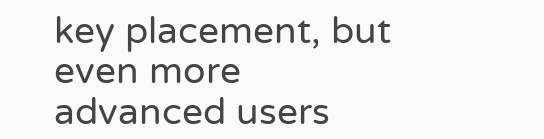key placement, but even more advanced users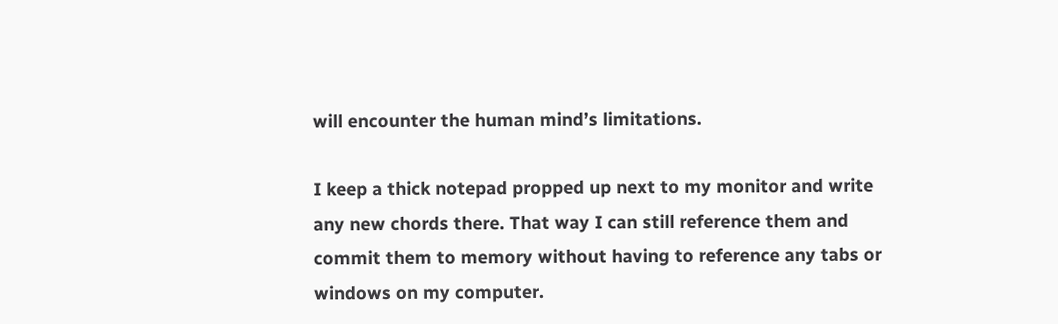will encounter the human mind’s limitations.

I keep a thick notepad propped up next to my monitor and write any new chords there. That way I can still reference them and commit them to memory without having to reference any tabs or windows on my computer.